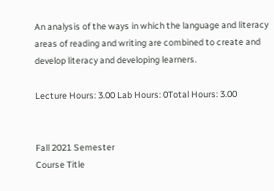An analysis of the ways in which the language and literacy areas of reading and writing are combined to create and develop literacy and developing learners.

Lecture Hours: 3.00 Lab Hours: 0Total Hours: 3.00


Fall 2021 Semester
Course Title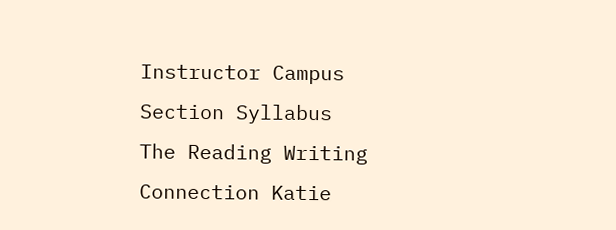Instructor Campus Section Syllabus
The Reading Writing Connection Katie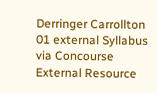Derringer Carrollton 01 external Syllabus via Concourse External Resource